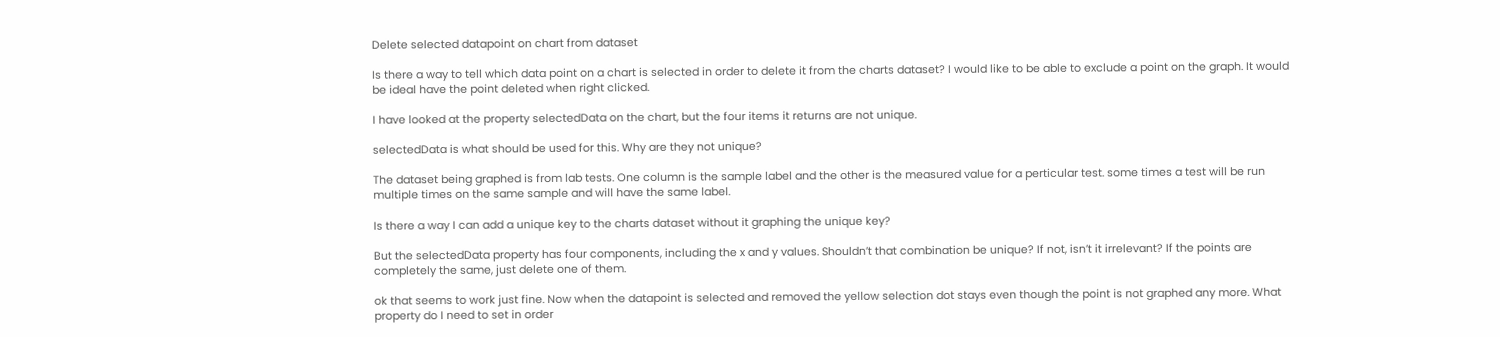Delete selected datapoint on chart from dataset

Is there a way to tell which data point on a chart is selected in order to delete it from the charts dataset? I would like to be able to exclude a point on the graph. It would be ideal have the point deleted when right clicked.

I have looked at the property selectedData on the chart, but the four items it returns are not unique.

selectedData is what should be used for this. Why are they not unique?

The dataset being graphed is from lab tests. One column is the sample label and the other is the measured value for a perticular test. some times a test will be run multiple times on the same sample and will have the same label.

Is there a way I can add a unique key to the charts dataset without it graphing the unique key?

But the selectedData property has four components, including the x and y values. Shouldn’t that combination be unique? If not, isn’t it irrelevant? If the points are completely the same, just delete one of them.

ok that seems to work just fine. Now when the datapoint is selected and removed the yellow selection dot stays even though the point is not graphed any more. What property do I need to set in order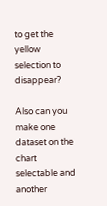to get the yellow selection to disappear?

Also can you make one dataset on the chart selectable and another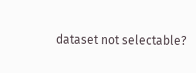dataset not selectable?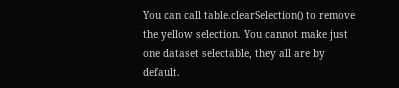You can call table.clearSelection() to remove the yellow selection. You cannot make just one dataset selectable, they all are by default.